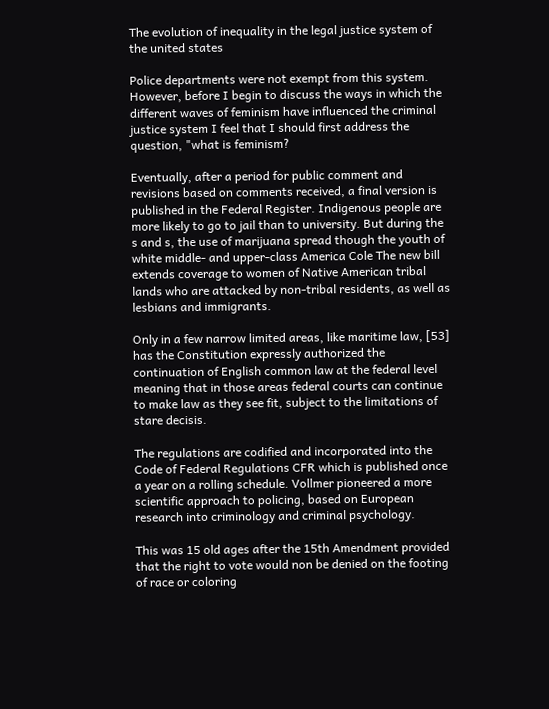The evolution of inequality in the legal justice system of the united states

Police departments were not exempt from this system. However, before I begin to discuss the ways in which the different waves of feminism have influenced the criminal justice system I feel that I should first address the question, "what is feminism?

Eventually, after a period for public comment and revisions based on comments received, a final version is published in the Federal Register. Indigenous people are more likely to go to jail than to university. But during the s and s, the use of marijuana spread though the youth of white middle- and upper-class America Cole The new bill extends coverage to women of Native American tribal lands who are attacked by non-tribal residents, as well as lesbians and immigrants.

Only in a few narrow limited areas, like maritime law, [53] has the Constitution expressly authorized the continuation of English common law at the federal level meaning that in those areas federal courts can continue to make law as they see fit, subject to the limitations of stare decisis.

The regulations are codified and incorporated into the Code of Federal Regulations CFR which is published once a year on a rolling schedule. Vollmer pioneered a more scientific approach to policing, based on European research into criminology and criminal psychology.

This was 15 old ages after the 15th Amendment provided that the right to vote would non be denied on the footing of race or coloring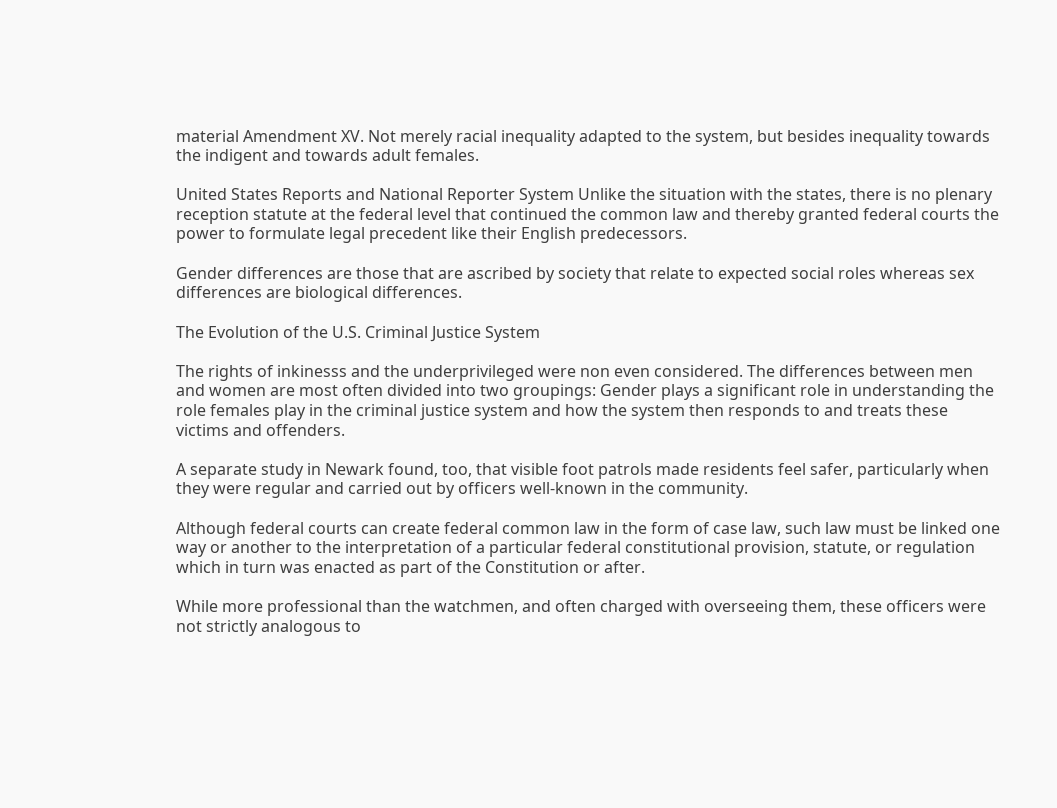material Amendment XV. Not merely racial inequality adapted to the system, but besides inequality towards the indigent and towards adult females.

United States Reports and National Reporter System Unlike the situation with the states, there is no plenary reception statute at the federal level that continued the common law and thereby granted federal courts the power to formulate legal precedent like their English predecessors.

Gender differences are those that are ascribed by society that relate to expected social roles whereas sex differences are biological differences.

The Evolution of the U.S. Criminal Justice System

The rights of inkinesss and the underprivileged were non even considered. The differences between men and women are most often divided into two groupings: Gender plays a significant role in understanding the role females play in the criminal justice system and how the system then responds to and treats these victims and offenders.

A separate study in Newark found, too, that visible foot patrols made residents feel safer, particularly when they were regular and carried out by officers well-known in the community.

Although federal courts can create federal common law in the form of case law, such law must be linked one way or another to the interpretation of a particular federal constitutional provision, statute, or regulation which in turn was enacted as part of the Constitution or after.

While more professional than the watchmen, and often charged with overseeing them, these officers were not strictly analogous to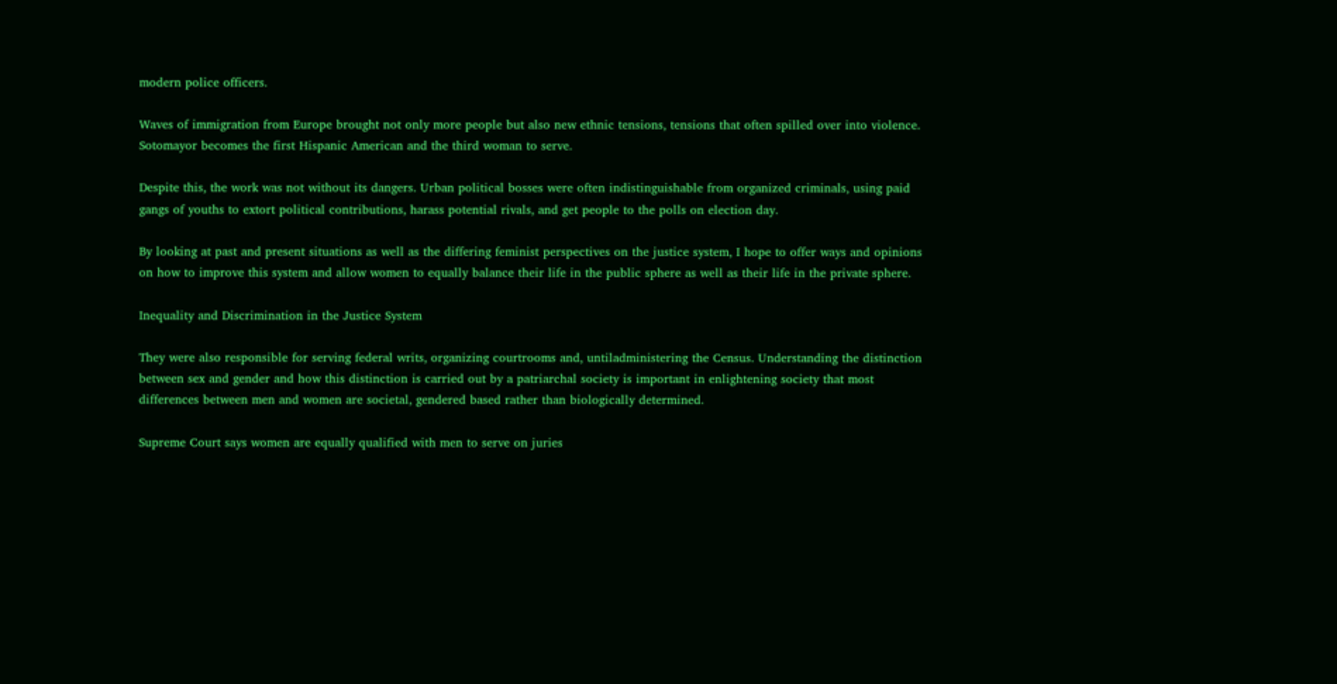modern police officers.

Waves of immigration from Europe brought not only more people but also new ethnic tensions, tensions that often spilled over into violence. Sotomayor becomes the first Hispanic American and the third woman to serve.

Despite this, the work was not without its dangers. Urban political bosses were often indistinguishable from organized criminals, using paid gangs of youths to extort political contributions, harass potential rivals, and get people to the polls on election day.

By looking at past and present situations as well as the differing feminist perspectives on the justice system, I hope to offer ways and opinions on how to improve this system and allow women to equally balance their life in the public sphere as well as their life in the private sphere.

Inequality and Discrimination in the Justice System

They were also responsible for serving federal writs, organizing courtrooms and, untiladministering the Census. Understanding the distinction between sex and gender and how this distinction is carried out by a patriarchal society is important in enlightening society that most differences between men and women are societal, gendered based rather than biologically determined.

Supreme Court says women are equally qualified with men to serve on juries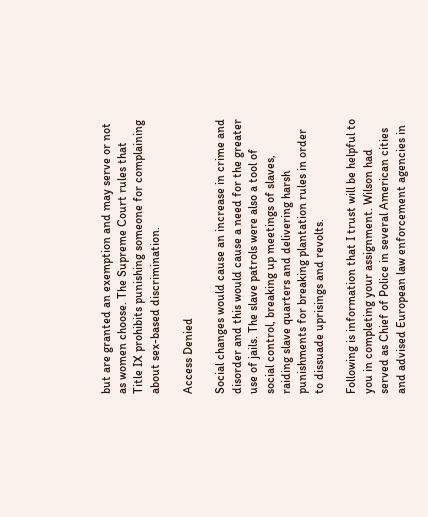but are granted an exemption and may serve or not as women choose. The Supreme Court rules that Title IX prohibits punishing someone for complaining about sex-based discrimination.

Access Denied

Social changes would cause an increase in crime and disorder and this would cause a need for the greater use of jails. The slave patrols were also a tool of social control, breaking up meetings of slaves, raiding slave quarters and delivering harsh punishments for breaking plantation rules in order to dissuade uprisings and revolts.

Following is information that I trust will be helpful to you in completing your assignment. Wilson had served as Chief of Police in several American cities and advised European law enforcement agencies in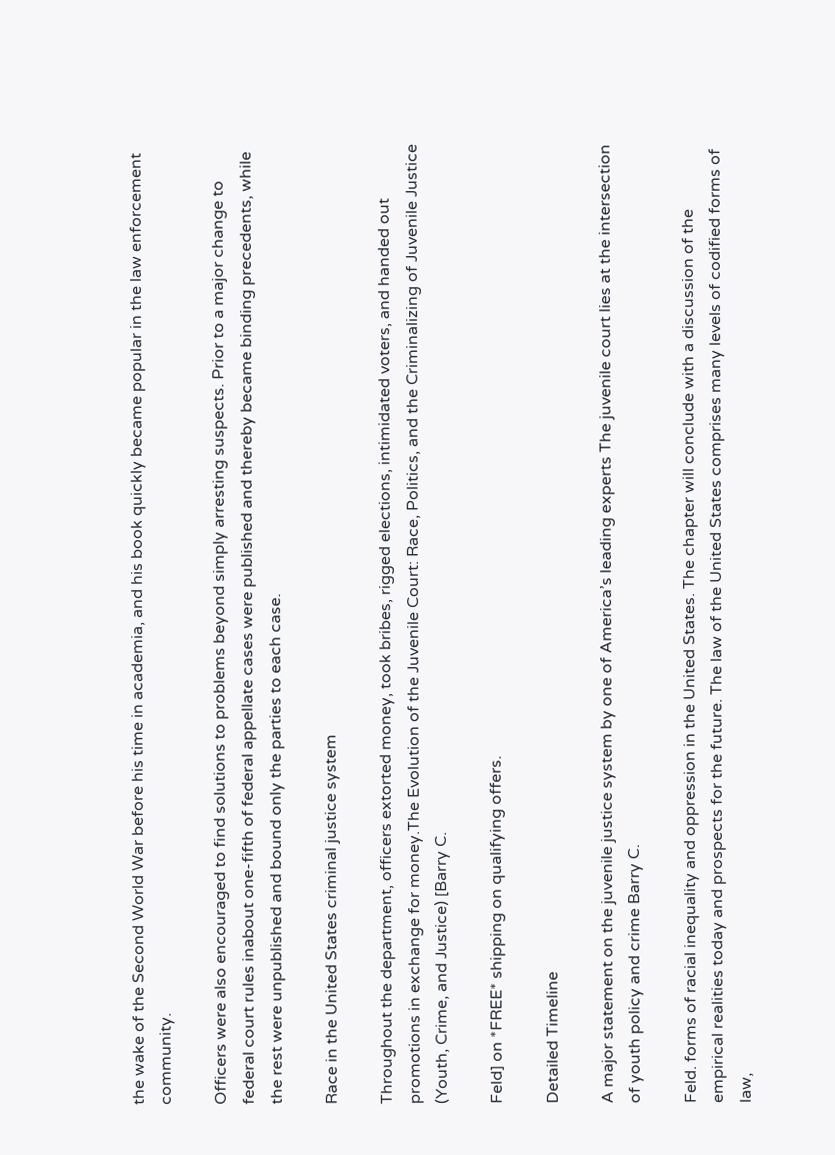the wake of the Second World War before his time in academia, and his book quickly became popular in the law enforcement community.

Officers were also encouraged to find solutions to problems beyond simply arresting suspects. Prior to a major change to federal court rules inabout one-fifth of federal appellate cases were published and thereby became binding precedents, while the rest were unpublished and bound only the parties to each case.

Race in the United States criminal justice system

Throughout the department, officers extorted money, took bribes, rigged elections, intimidated voters, and handed out promotions in exchange for money.The Evolution of the Juvenile Court: Race, Politics, and the Criminalizing of Juvenile Justice (Youth, Crime, and Justice) [Barry C.

Feld] on *FREE* shipping on qualifying offers.

Detailed Timeline

A major statement on the juvenile justice system by one of America’s leading experts The juvenile court lies at the intersection of youth policy and crime Barry C.

Feld. forms of racial inequality and oppression in the United States. The chapter will conclude with a discussion of the empirical realities today and prospects for the future. The law of the United States comprises many levels of codified forms of law,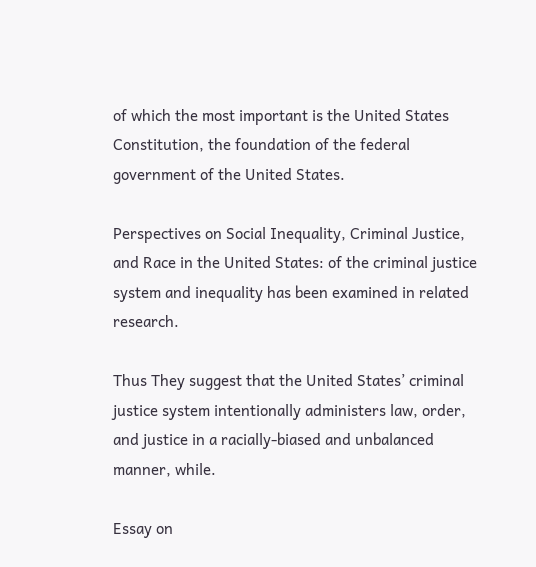of which the most important is the United States Constitution, the foundation of the federal government of the United States.

Perspectives on Social Inequality, Criminal Justice, and Race in the United States: of the criminal justice system and inequality has been examined in related research.

Thus They suggest that the United States’ criminal justice system intentionally administers law, order, and justice in a racially-biased and unbalanced manner, while.

Essay on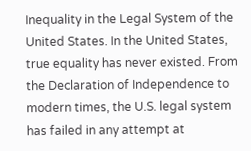Inequality in the Legal System of the United States. In the United States, true equality has never existed. From the Declaration of Independence to modern times, the U.S. legal system has failed in any attempt at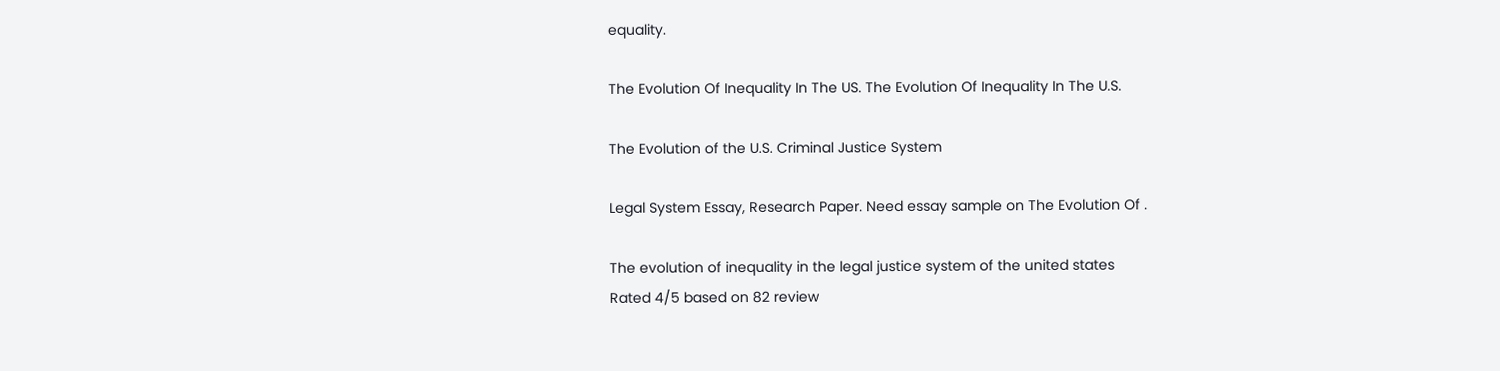equality.

The Evolution Of Inequality In The US. The Evolution Of Inequality In The U.S.

The Evolution of the U.S. Criminal Justice System

Legal System Essay, Research Paper. Need essay sample on The Evolution Of .

The evolution of inequality in the legal justice system of the united states
Rated 4/5 based on 82 review